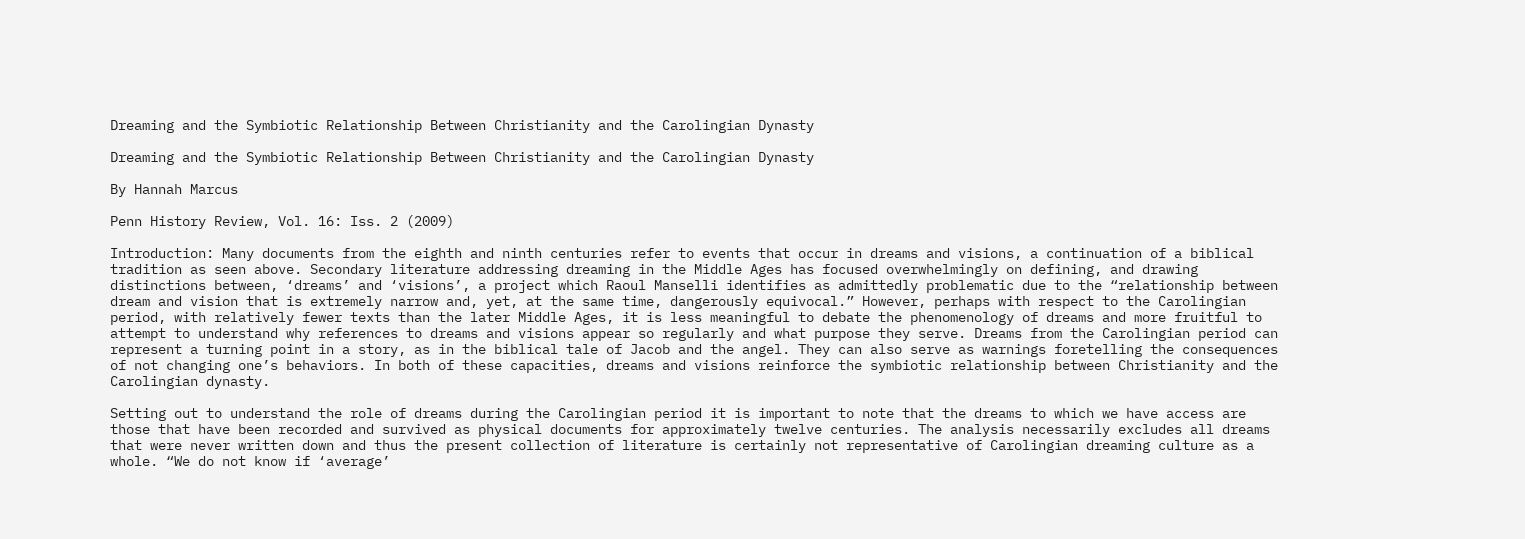Dreaming and the Symbiotic Relationship Between Christianity and the Carolingian Dynasty

Dreaming and the Symbiotic Relationship Between Christianity and the Carolingian Dynasty

By Hannah Marcus

Penn History Review, Vol. 16: Iss. 2 (2009)

Introduction: Many documents from the eighth and ninth centuries refer to events that occur in dreams and visions, a continuation of a biblical tradition as seen above. Secondary literature addressing dreaming in the Middle Ages has focused overwhelmingly on defining, and drawing distinctions between, ‘dreams’ and ‘visions’, a project which Raoul Manselli identifies as admittedly problematic due to the “relationship between dream and vision that is extremely narrow and, yet, at the same time, dangerously equivocal.” However, perhaps with respect to the Carolingian period, with relatively fewer texts than the later Middle Ages, it is less meaningful to debate the phenomenology of dreams and more fruitful to attempt to understand why references to dreams and visions appear so regularly and what purpose they serve. Dreams from the Carolingian period can represent a turning point in a story, as in the biblical tale of Jacob and the angel. They can also serve as warnings foretelling the consequences of not changing one’s behaviors. In both of these capacities, dreams and visions reinforce the symbiotic relationship between Christianity and the Carolingian dynasty.

Setting out to understand the role of dreams during the Carolingian period it is important to note that the dreams to which we have access are those that have been recorded and survived as physical documents for approximately twelve centuries. The analysis necessarily excludes all dreams that were never written down and thus the present collection of literature is certainly not representative of Carolingian dreaming culture as a whole. “We do not know if ‘average’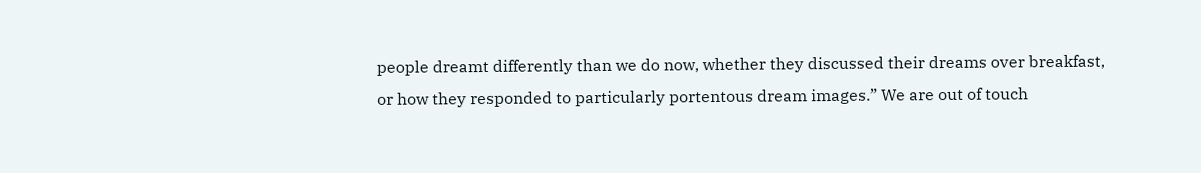people dreamt differently than we do now, whether they discussed their dreams over breakfast, or how they responded to particularly portentous dream images.” We are out of touch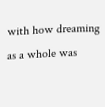with how dreaming as a whole was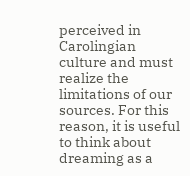perceived in Carolingian culture and must realize the limitations of our sources. For this reason, it is useful to think about dreaming as a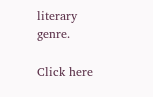literary genre.

Click here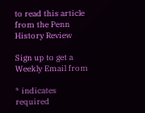to read this article from the Penn History Review

Sign up to get a Weekly Email from

* indicates required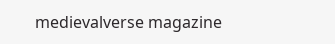medievalverse magazine